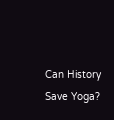Can History Save Yoga?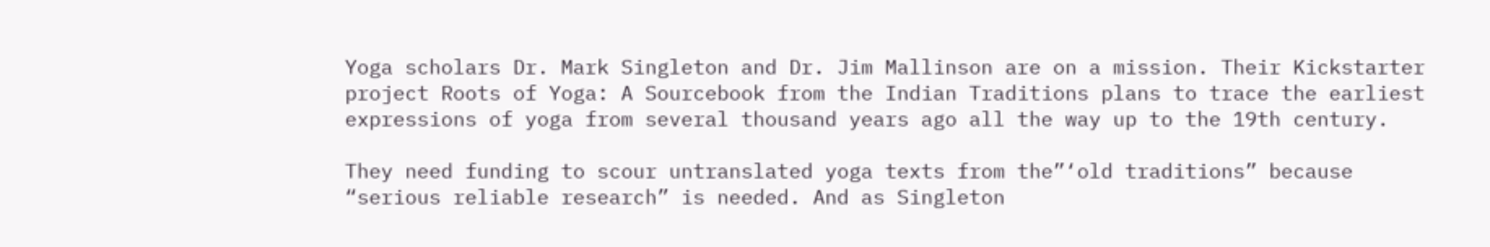Yoga scholars Dr. Mark Singleton and Dr. Jim Mallinson are on a mission. Their Kickstarter project Roots of Yoga: A Sourcebook from the Indian Traditions plans to trace the earliest expressions of yoga from several thousand years ago all the way up to the 19th century.

They need funding to scour untranslated yoga texts from the”‘old traditions” because “serious reliable research” is needed. And as Singleton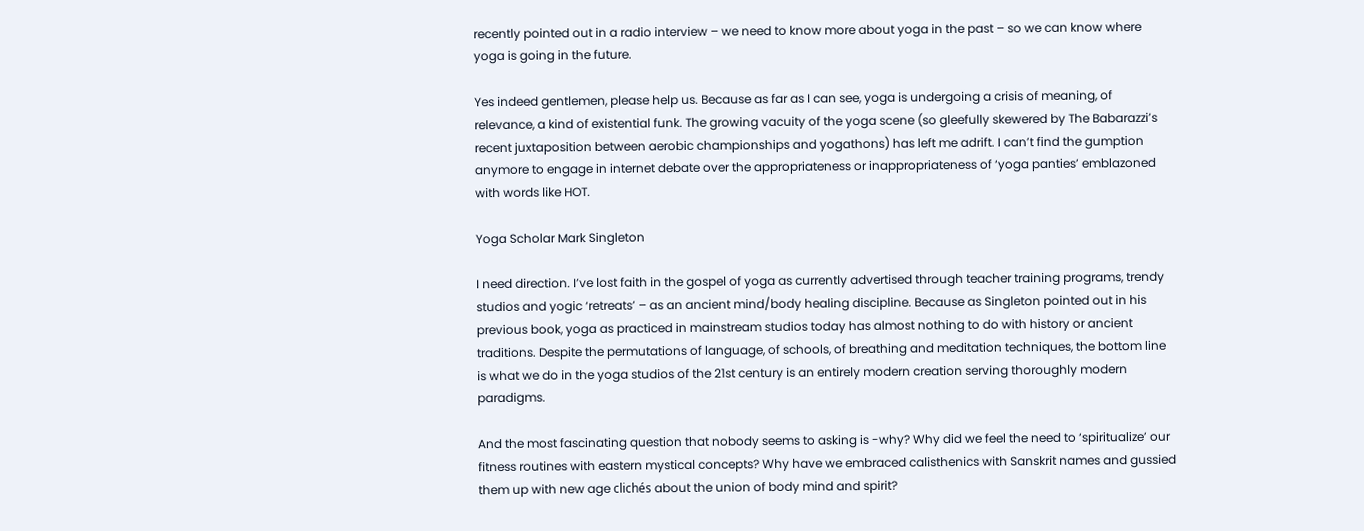recently pointed out in a radio interview – we need to know more about yoga in the past – so we can know where yoga is going in the future.

Yes indeed gentlemen, please help us. Because as far as I can see, yoga is undergoing a crisis of meaning, of relevance, a kind of existential funk. The growing vacuity of the yoga scene (so gleefully skewered by The Babarazzi’s recent juxtaposition between aerobic championships and yogathons) has left me adrift. I can’t find the gumption anymore to engage in internet debate over the appropriateness or inappropriateness of ‘yoga panties’ emblazoned with words like HOT.

Yoga Scholar Mark Singleton

I need direction. I’ve lost faith in the gospel of yoga as currently advertised through teacher training programs, trendy studios and yogic ‘retreats’ – as an ancient mind/body healing discipline. Because as Singleton pointed out in his previous book, yoga as practiced in mainstream studios today has almost nothing to do with history or ancient traditions. Despite the permutations of language, of schools, of breathing and meditation techniques, the bottom line is what we do in the yoga studios of the 21st century is an entirely modern creation serving thoroughly modern paradigms.

And the most fascinating question that nobody seems to asking is -why? Why did we feel the need to ‘spiritualize’ our fitness routines with eastern mystical concepts? Why have we embraced calisthenics with Sanskrit names and gussied them up with new age clichés about the union of body mind and spirit?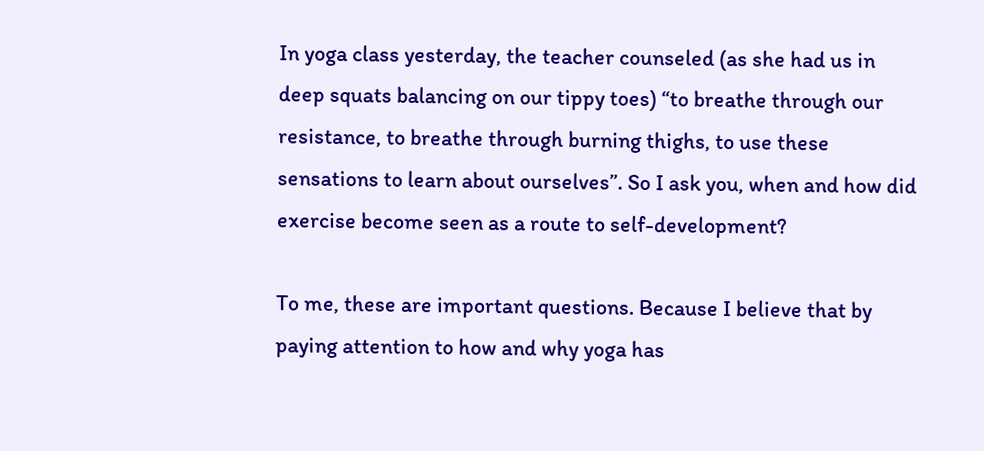In yoga class yesterday, the teacher counseled (as she had us in deep squats balancing on our tippy toes) “to breathe through our resistance, to breathe through burning thighs, to use these sensations to learn about ourselves”. So I ask you, when and how did exercise become seen as a route to self-development?

To me, these are important questions. Because I believe that by paying attention to how and why yoga has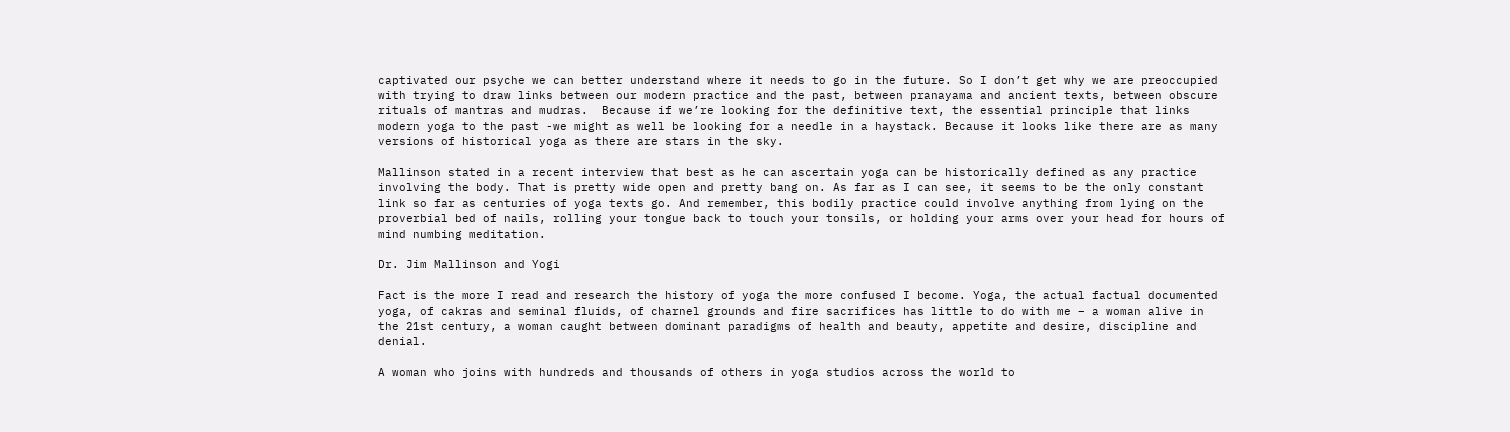captivated our psyche we can better understand where it needs to go in the future. So I don’t get why we are preoccupied with trying to draw links between our modern practice and the past, between pranayama and ancient texts, between obscure rituals of mantras and mudras.  Because if we’re looking for the definitive text, the essential principle that links modern yoga to the past -we might as well be looking for a needle in a haystack. Because it looks like there are as many versions of historical yoga as there are stars in the sky.

Mallinson stated in a recent interview that best as he can ascertain yoga can be historically defined as any practice involving the body. That is pretty wide open and pretty bang on. As far as I can see, it seems to be the only constant link so far as centuries of yoga texts go. And remember, this bodily practice could involve anything from lying on the proverbial bed of nails, rolling your tongue back to touch your tonsils, or holding your arms over your head for hours of mind numbing meditation.

Dr. Jim Mallinson and Yogi

Fact is the more I read and research the history of yoga the more confused I become. Yoga, the actual factual documented yoga, of cakras and seminal fluids, of charnel grounds and fire sacrifices has little to do with me – a woman alive in the 21st century, a woman caught between dominant paradigms of health and beauty, appetite and desire, discipline and denial.

A woman who joins with hundreds and thousands of others in yoga studios across the world to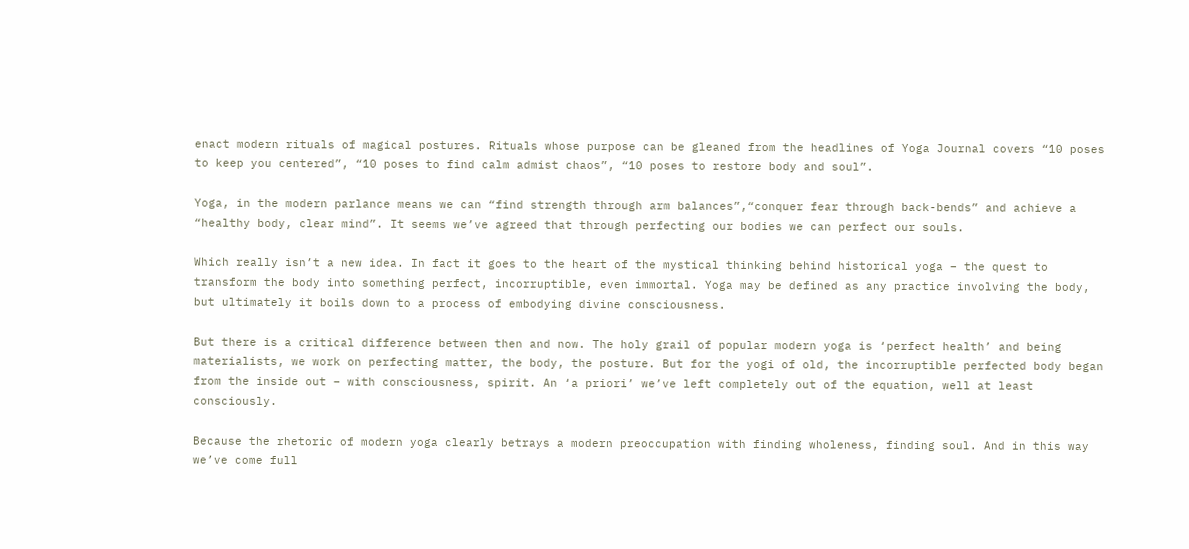enact modern rituals of magical postures. Rituals whose purpose can be gleaned from the headlines of Yoga Journal covers “10 poses to keep you centered”, “10 poses to find calm admist chaos”, “10 poses to restore body and soul”.

Yoga, in the modern parlance means we can “find strength through arm balances”,“conquer fear through back-bends” and achieve a “healthy body, clear mind”. It seems we’ve agreed that through perfecting our bodies we can perfect our souls.

Which really isn’t a new idea. In fact it goes to the heart of the mystical thinking behind historical yoga – the quest to transform the body into something perfect, incorruptible, even immortal. Yoga may be defined as any practice involving the body, but ultimately it boils down to a process of embodying divine consciousness.

But there is a critical difference between then and now. The holy grail of popular modern yoga is ‘perfect health’ and being materialists, we work on perfecting matter, the body, the posture. But for the yogi of old, the incorruptible perfected body began from the inside out – with consciousness, spirit. An ‘a priori’ we’ve left completely out of the equation, well at least consciously.

Because the rhetoric of modern yoga clearly betrays a modern preoccupation with finding wholeness, finding soul. And in this way we’ve come full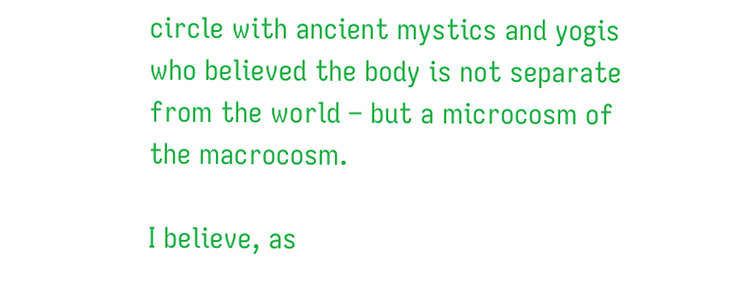circle with ancient mystics and yogis who believed the body is not separate from the world – but a microcosm of the macrocosm.

I believe, as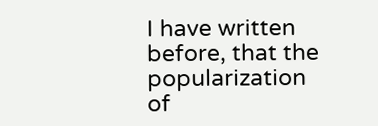I have written before, that the popularization of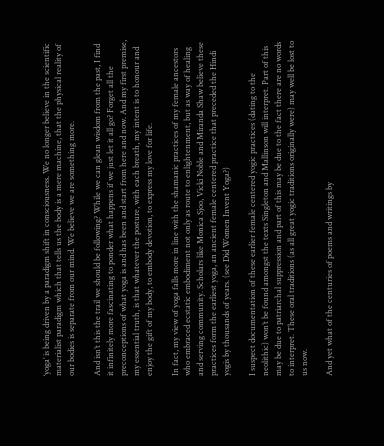‘yoga’ is being driven by a paradigm shift in consciousness. We no longer believe in the scientific materialist paradigm which that tells us the body is a mere machine, that the physical reality of our bodies is separate from our mind. We believe we are something more.

And isn’t this the trail we should be following? While we can glean wisdom from the past, I find it infinitely more fascinating to ponder what happens if we just let it all go? Forget all the preconceptions of what yoga is and has been and start from here and now. And my first premise, my essential truth, is that whatever the posture, with each breath, my intent is to honour and enjoy the gift of my body, to embody devotion, to express my love for life.

In fact, my view of yoga falls more in line with the shamanic practices of my female ancestors who embraced ecstatic embodiment not only as route to enlightenment, but as way of healing and serving community. Scholars like Monica Sjoo, Vicki Noble and Miranda Shaw believe these practices form the earliest yoga, an ancient female centered practice that preceded the Hindi yogis by thousands of years. (see Did Women Invent Yoga?)

I suspect documentation of these earlier female centered yogic practices (dating to the neolithic) won’t be found amongst the texts Singleton and Mallinson will interpret. Part of this may be due to patriarchal suppression and part of this may be due to the fact there are no words to interpret. These oral traditions (as all great yogic traditions originally were) may well be lost to us now.

And yet what of the centuries of poems and writings by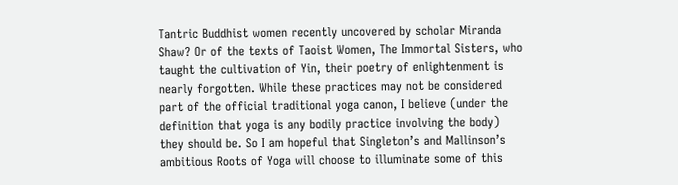Tantric Buddhist women recently uncovered by scholar Miranda Shaw? Or of the texts of Taoist Women, The Immortal Sisters, who taught the cultivation of Yin, their poetry of enlightenment is nearly forgotten. While these practices may not be considered part of the official traditional yoga canon, I believe (under the definition that yoga is any bodily practice involving the body) they should be. So I am hopeful that Singleton’s and Mallinson’s ambitious Roots of Yoga will choose to illuminate some of this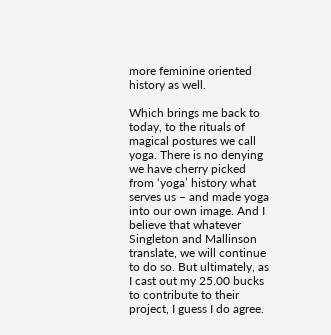more feminine oriented history as well.

Which brings me back to today, to the rituals of magical postures we call yoga. There is no denying we have cherry picked from ‘yoga’ history what serves us – and made yoga into our own image. And I believe that whatever Singleton and Mallinson translate, we will continue to do so. But ultimately, as I cast out my 25.00 bucks to contribute to their project, I guess I do agree.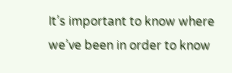It’s important to know where we’ve been in order to know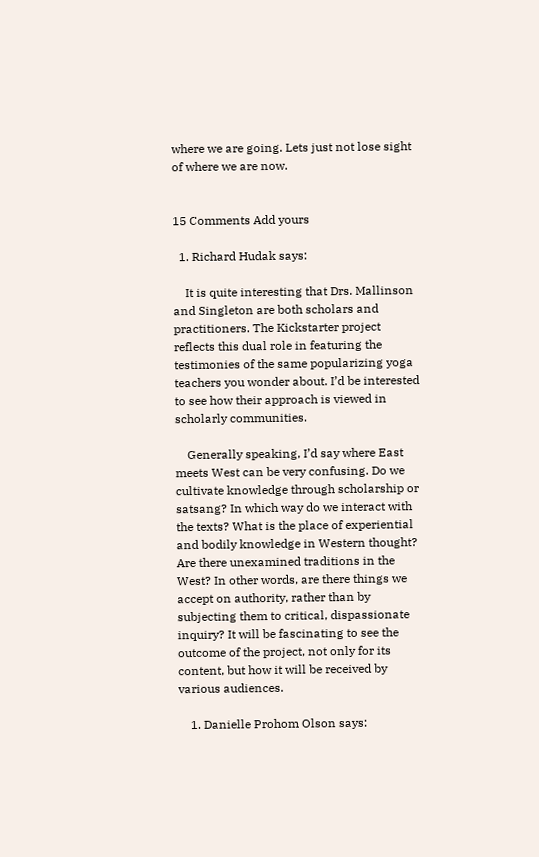where we are going. Lets just not lose sight of where we are now.


15 Comments Add yours

  1. Richard Hudak says:

    It is quite interesting that Drs. Mallinson and Singleton are both scholars and practitioners. The Kickstarter project reflects this dual role in featuring the testimonies of the same popularizing yoga teachers you wonder about. I’d be interested to see how their approach is viewed in scholarly communities.

    Generally speaking, I’d say where East meets West can be very confusing. Do we cultivate knowledge through scholarship or satsang? In which way do we interact with the texts? What is the place of experiential and bodily knowledge in Western thought? Are there unexamined traditions in the West? In other words, are there things we accept on authority, rather than by subjecting them to critical, dispassionate inquiry? It will be fascinating to see the outcome of the project, not only for its content, but how it will be received by various audiences.

    1. Danielle Prohom Olson says: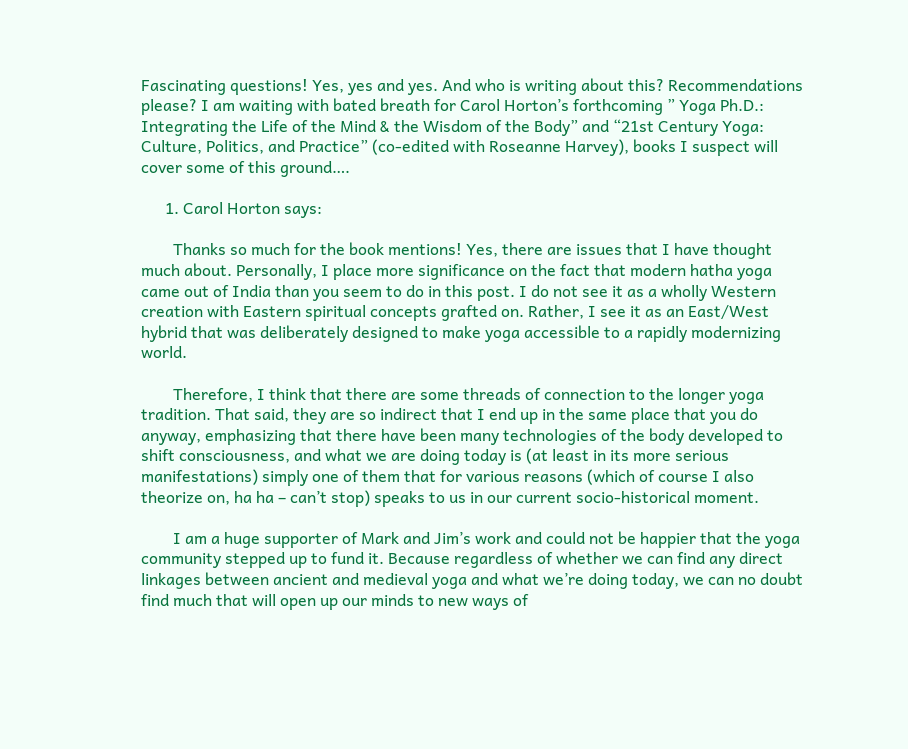Fascinating questions! Yes, yes and yes. And who is writing about this? Recommendations please? I am waiting with bated breath for Carol Horton’s forthcoming ” Yoga Ph.D.: Integrating the Life of the Mind & the Wisdom of the Body” and “21st Century Yoga: Culture, Politics, and Practice” (co-edited with Roseanne Harvey), books I suspect will cover some of this ground….

      1. Carol Horton says:

        Thanks so much for the book mentions! Yes, there are issues that I have thought much about. Personally, I place more significance on the fact that modern hatha yoga came out of India than you seem to do in this post. I do not see it as a wholly Western creation with Eastern spiritual concepts grafted on. Rather, I see it as an East/West hybrid that was deliberately designed to make yoga accessible to a rapidly modernizing world.

        Therefore, I think that there are some threads of connection to the longer yoga tradition. That said, they are so indirect that I end up in the same place that you do anyway, emphasizing that there have been many technologies of the body developed to shift consciousness, and what we are doing today is (at least in its more serious manifestations) simply one of them that for various reasons (which of course I also theorize on, ha ha – can’t stop) speaks to us in our current socio-historical moment.

        I am a huge supporter of Mark and Jim’s work and could not be happier that the yoga community stepped up to fund it. Because regardless of whether we can find any direct linkages between ancient and medieval yoga and what we’re doing today, we can no doubt find much that will open up our minds to new ways of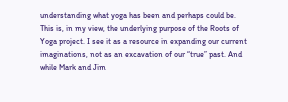understanding what yoga has been and perhaps could be. This is, in my view, the underlying purpose of the Roots of Yoga project. I see it as a resource in expanding our current imaginations, not as an excavation of our “true” past. And while Mark and Jim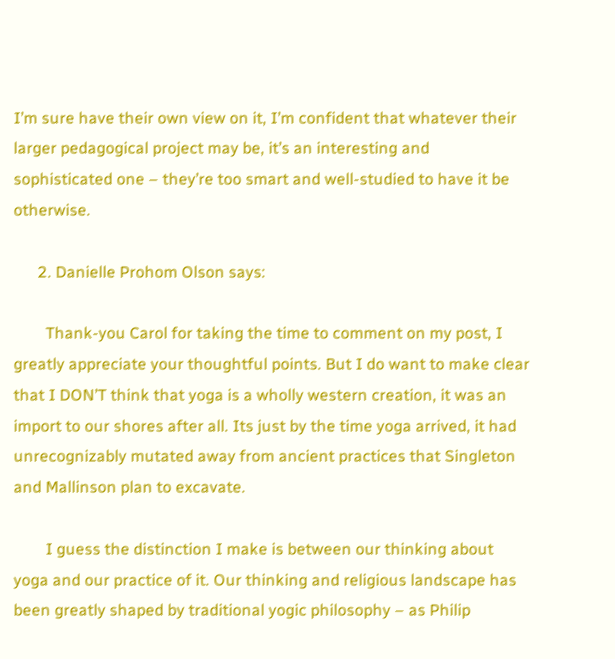I’m sure have their own view on it, I’m confident that whatever their larger pedagogical project may be, it’s an interesting and sophisticated one – they’re too smart and well-studied to have it be otherwise.

      2. Danielle Prohom Olson says:

        Thank-you Carol for taking the time to comment on my post, I greatly appreciate your thoughtful points. But I do want to make clear that I DON’T think that yoga is a wholly western creation, it was an import to our shores after all. Its just by the time yoga arrived, it had unrecognizably mutated away from ancient practices that Singleton and Mallinson plan to excavate.

        I guess the distinction I make is between our thinking about yoga and our practice of it. Our thinking and religious landscape has been greatly shaped by traditional yogic philosophy – as Philip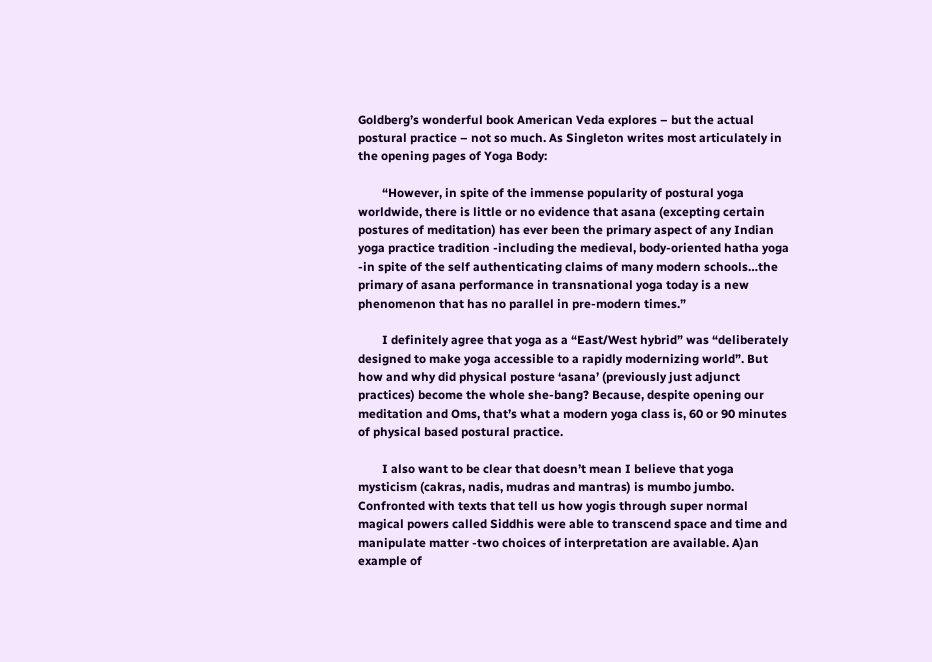Goldberg’s wonderful book American Veda explores – but the actual postural practice – not so much. As Singleton writes most articulately in the opening pages of Yoga Body:

        “However, in spite of the immense popularity of postural yoga worldwide, there is little or no evidence that asana (excepting certain postures of meditation) has ever been the primary aspect of any Indian yoga practice tradition -including the medieval, body-oriented hatha yoga -in spite of the self authenticating claims of many modern schools…the primary of asana performance in transnational yoga today is a new phenomenon that has no parallel in pre-modern times.”

        I definitely agree that yoga as a “East/West hybrid” was “deliberately designed to make yoga accessible to a rapidly modernizing world”. But how and why did physical posture ‘asana’ (previously just adjunct practices) become the whole she-bang? Because, despite opening our meditation and Oms, that’s what a modern yoga class is, 60 or 90 minutes of physical based postural practice.

        I also want to be clear that doesn’t mean I believe that yoga mysticism (cakras, nadis, mudras and mantras) is mumbo jumbo. Confronted with texts that tell us how yogis through super normal magical powers called Siddhis were able to transcend space and time and manipulate matter -two choices of interpretation are available. A)an example of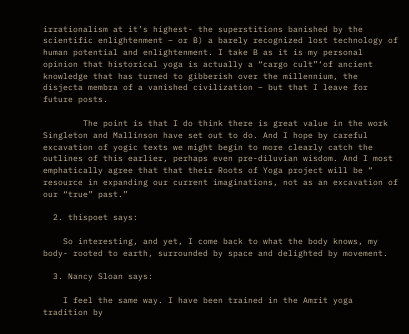irrationalism at it’s highest- the superstitions banished by the scientific enlightenment – or B) a barely recognized lost technology of human potential and enlightenment. I take B as it is my personal opinion that historical yoga is actually a “cargo cult”‘of ancient knowledge that has turned to gibberish over the millennium, the disjecta membra of a vanished civilization – but that I leave for future posts.

        The point is that I do think there is great value in the work Singleton and Mallinson have set out to do. And I hope by careful excavation of yogic texts we might begin to more clearly catch the outlines of this earlier, perhaps even pre-diluvian wisdom. And I most emphatically agree that that their Roots of Yoga project will be “ resource in expanding our current imaginations, not as an excavation of our “true” past.”

  2. thispoet says:

    So interesting, and yet, I come back to what the body knows, my body- rooted to earth, surrounded by space and delighted by movement.

  3. Nancy Sloan says:

    I feel the same way. I have been trained in the Amrit yoga tradition by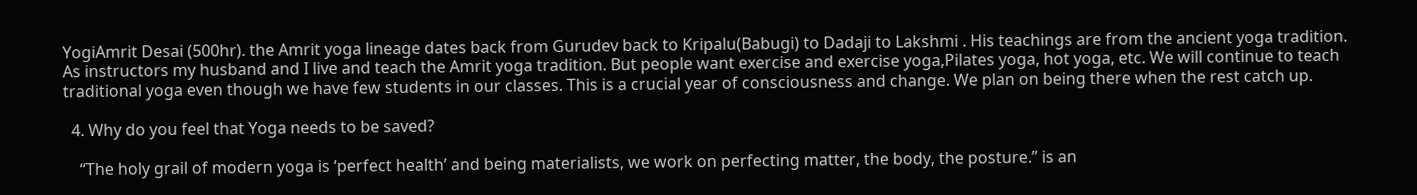YogiAmrit Desai (500hr). the Amrit yoga lineage dates back from Gurudev back to Kripalu(Babugi) to Dadaji to Lakshmi . His teachings are from the ancient yoga tradition. As instructors my husband and I live and teach the Amrit yoga tradition. But people want exercise and exercise yoga,Pilates yoga, hot yoga, etc. We will continue to teach traditional yoga even though we have few students in our classes. This is a crucial year of consciousness and change. We plan on being there when the rest catch up.

  4. Why do you feel that Yoga needs to be saved?

    “The holy grail of modern yoga is ‘perfect health’ and being materialists, we work on perfecting matter, the body, the posture.” is an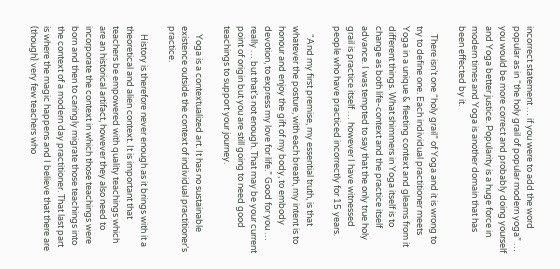incorrect statement … if you were to add the word popular as in “the holy grail of popular modern yoga” … you would be more correct and probably doing yourself and Yoga better justice. Popularity is a huge force in modern times and Yoga is another domain that has been effected by it.

    There isn’t one “holy grail” of Yoga and it is wrong to try to define one. Each individual practitioner meets Yoga in a unique & fleeting context and gleams from it different things. What shimmers in Yoga itself is to change as both life-context and the practice itself advance. I was tempted to say that the only true holy grail is practice itself … however I have witnessed people who have practiced incorrectly for 15 years.

    “And my first premise, my essential truth, is that whatever the posture, with each breath, my intent is to honour and enjoy the gift of my body, to embody devotion, to express my love for life.” Good for you … really … but that’s not enough. That may be your current point of origin but you are still going to need good teachings to support your journey.

    Yoga is a contextualized art. It has no sustainable existence outside the context of individual practitioner’s practice.

    History is therefore never enough as it brings with it a theoretical and alien context. It is important that teachers be empowered with quality teachings which are an historical artifact, however they also need to incorporate the context in which those teachings were born and then to caringly migrate those teachings into the context of a modern day practitioner. That last part is where the magic happens and I believe that there are (though) very few teachers who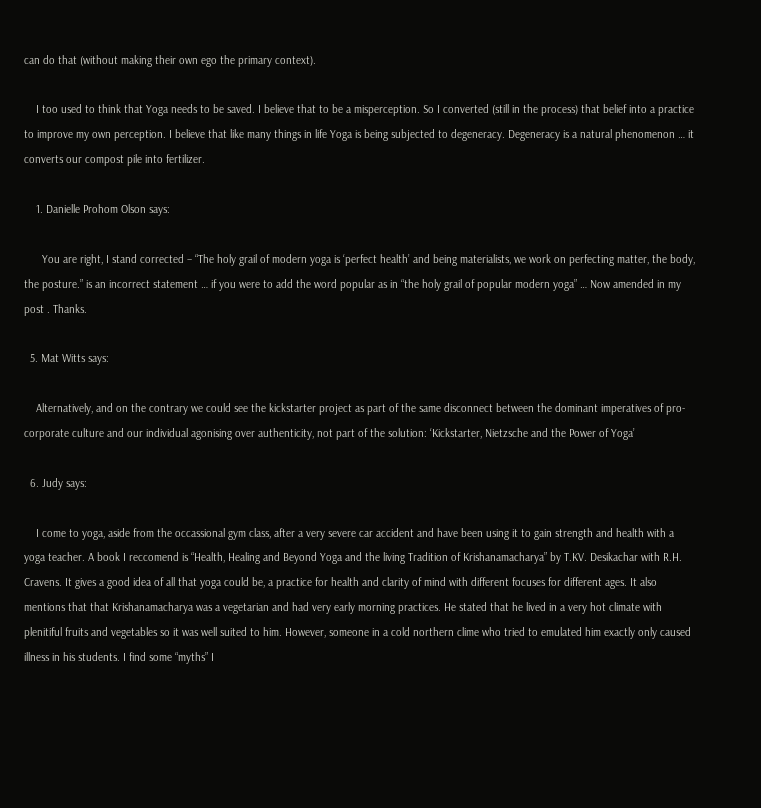can do that (without making their own ego the primary context).

    I too used to think that Yoga needs to be saved. I believe that to be a misperception. So I converted (still in the process) that belief into a practice to improve my own perception. I believe that like many things in life Yoga is being subjected to degeneracy. Degeneracy is a natural phenomenon … it converts our compost pile into fertilizer.

    1. Danielle Prohom Olson says:

      You are right, I stand corrected – “The holy grail of modern yoga is ‘perfect health’ and being materialists, we work on perfecting matter, the body, the posture.” is an incorrect statement … if you were to add the word popular as in “the holy grail of popular modern yoga” … Now amended in my post . Thanks.

  5. Mat Witts says:

    Alternatively, and on the contrary we could see the kickstarter project as part of the same disconnect between the dominant imperatives of pro-corporate culture and our individual agonising over authenticity, not part of the solution: ‘Kickstarter, Nietzsche and the Power of Yoga’

  6. Judy says:

    I come to yoga, aside from the occassional gym class, after a very severe car accident and have been using it to gain strength and health with a yoga teacher. A book I reccomend is “Health, Healing and Beyond Yoga and the living Tradition of Krishanamacharya” by T.KV. Desikachar with R.H. Cravens. It gives a good idea of all that yoga could be, a practice for health and clarity of mind with different focuses for different ages. It also mentions that that Krishanamacharya was a vegetarian and had very early morning practices. He stated that he lived in a very hot climate with plenitiful fruits and vegetables so it was well suited to him. However, someone in a cold northern clime who tried to emulated him exactly only caused illness in his students. I find some “myths” I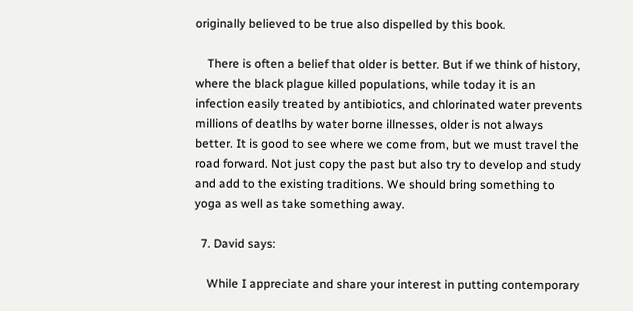originally believed to be true also dispelled by this book.

    There is often a belief that older is better. But if we think of history, where the black plague killed populations, while today it is an infection easily treated by antibiotics, and chlorinated water prevents millions of deatlhs by water borne illnesses, older is not always better. It is good to see where we come from, but we must travel the road forward. Not just copy the past but also try to develop and study and add to the existing traditions. We should bring something to yoga as well as take something away.

  7. David says:

    While I appreciate and share your interest in putting contemporary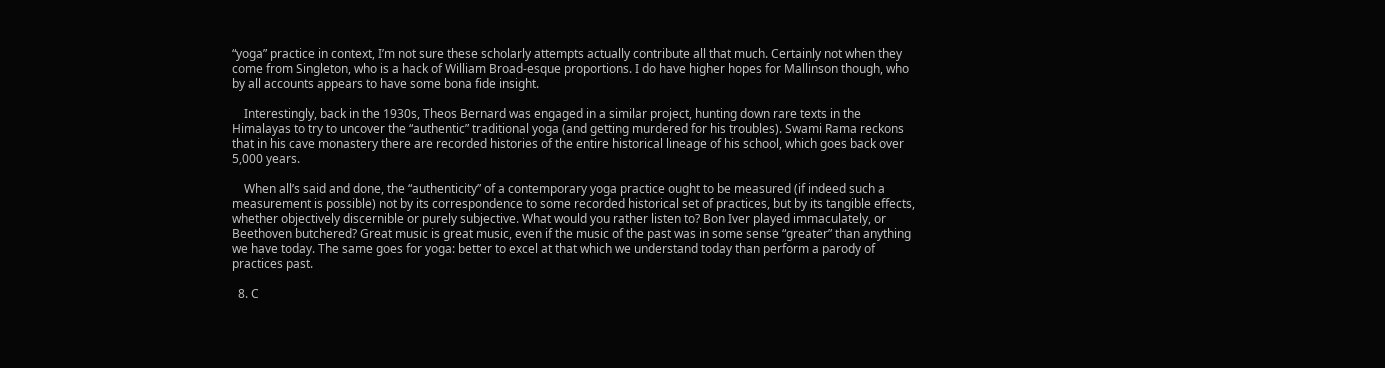“yoga” practice in context, I’m not sure these scholarly attempts actually contribute all that much. Certainly not when they come from Singleton, who is a hack of William Broad-esque proportions. I do have higher hopes for Mallinson though, who by all accounts appears to have some bona fide insight.

    Interestingly, back in the 1930s, Theos Bernard was engaged in a similar project, hunting down rare texts in the Himalayas to try to uncover the “authentic” traditional yoga (and getting murdered for his troubles). Swami Rama reckons that in his cave monastery there are recorded histories of the entire historical lineage of his school, which goes back over 5,000 years.

    When all’s said and done, the “authenticity” of a contemporary yoga practice ought to be measured (if indeed such a measurement is possible) not by its correspondence to some recorded historical set of practices, but by its tangible effects, whether objectively discernible or purely subjective. What would you rather listen to? Bon Iver played immaculately, or Beethoven butchered? Great music is great music, even if the music of the past was in some sense “greater” than anything we have today. The same goes for yoga: better to excel at that which we understand today than perform a parody of practices past.

  8. C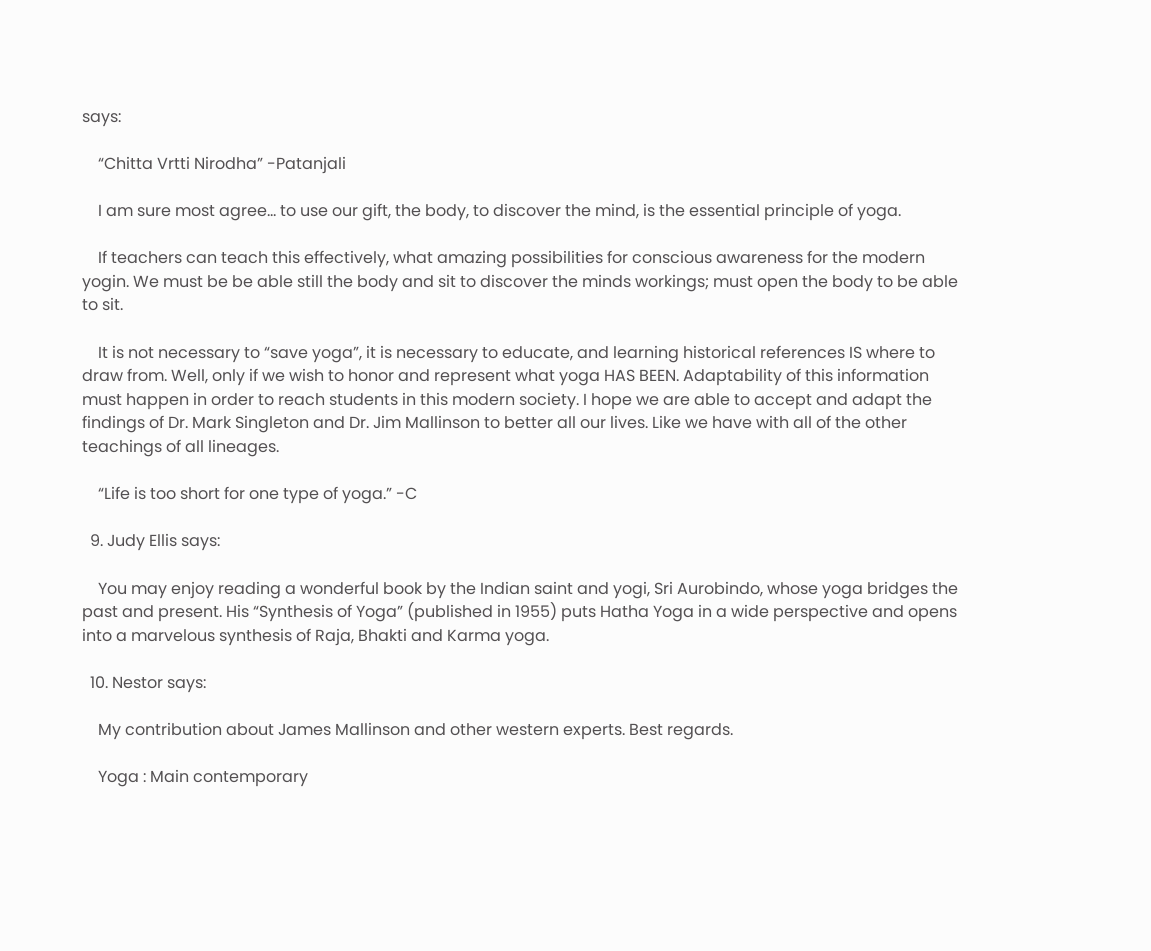says:

    “Chitta Vrtti Nirodha” -Patanjali

    I am sure most agree… to use our gift, the body, to discover the mind, is the essential principle of yoga.

    If teachers can teach this effectively, what amazing possibilities for conscious awareness for the modern yogin. We must be be able still the body and sit to discover the minds workings; must open the body to be able to sit.

    It is not necessary to “save yoga”, it is necessary to educate, and learning historical references IS where to draw from. Well, only if we wish to honor and represent what yoga HAS BEEN. Adaptability of this information must happen in order to reach students in this modern society. I hope we are able to accept and adapt the findings of Dr. Mark Singleton and Dr. Jim Mallinson to better all our lives. Like we have with all of the other teachings of all lineages.

    “Life is too short for one type of yoga.” -C

  9. Judy Ellis says:

    You may enjoy reading a wonderful book by the Indian saint and yogi, Sri Aurobindo, whose yoga bridges the past and present. His “Synthesis of Yoga” (published in 1955) puts Hatha Yoga in a wide perspective and opens into a marvelous synthesis of Raja, Bhakti and Karma yoga.

  10. Nestor says:

    My contribution about James Mallinson and other western experts. Best regards.

    Yoga : Main contemporary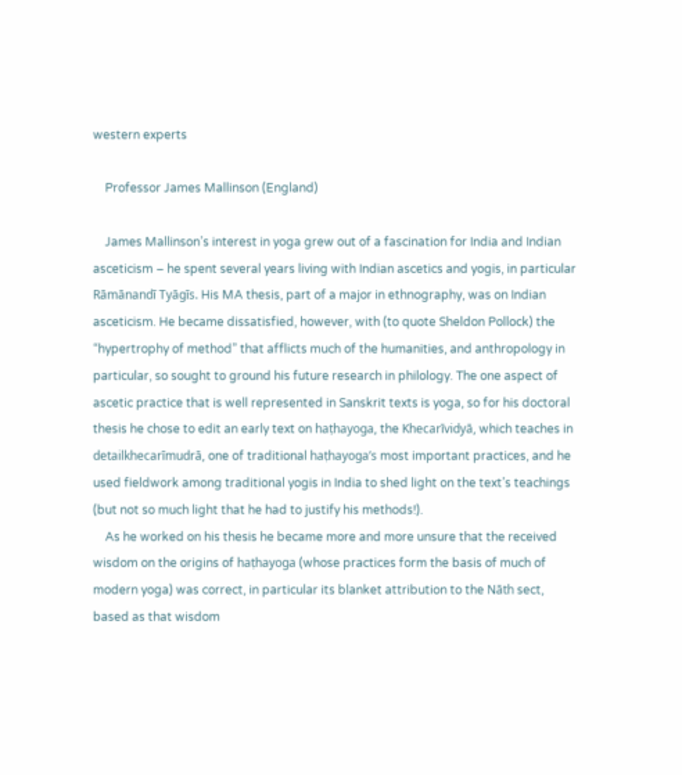western experts

    Professor James Mallinson (England)

    James Mallinson’s interest in yoga grew out of a fascination for India and Indian asceticism – he spent several years living with Indian ascetics and yogis, in particular Rāmānandī Tyāgīs. His MA thesis, part of a major in ethnography, was on Indian asceticism. He became dissatisfied, however, with (to quote Sheldon Pollock) the “hypertrophy of method” that afflicts much of the humanities, and anthropology in particular, so sought to ground his future research in philology. The one aspect of ascetic practice that is well represented in Sanskrit texts is yoga, so for his doctoral thesis he chose to edit an early text on haṭhayoga, the Khecarīvidyā, which teaches in detailkhecarīmudrā, one of traditional haṭhayoga’s most important practices, and he used fieldwork among traditional yogis in India to shed light on the text’s teachings (but not so much light that he had to justify his methods!).
    As he worked on his thesis he became more and more unsure that the received wisdom on the origins of haṭhayoga (whose practices form the basis of much of modern yoga) was correct, in particular its blanket attribution to the Nāth sect, based as that wisdom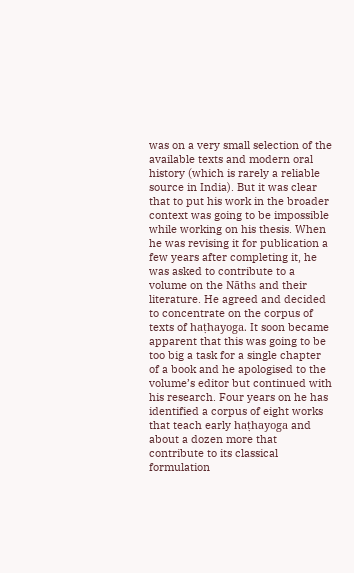was on a very small selection of the available texts and modern oral history (which is rarely a reliable source in India). But it was clear that to put his work in the broader context was going to be impossible while working on his thesis. When he was revising it for publication a few years after completing it, he was asked to contribute to a volume on the Nāths and their literature. He agreed and decided to concentrate on the corpus of texts of haṭhayoga. It soon became apparent that this was going to be too big a task for a single chapter of a book and he apologised to the volume’s editor but continued with his research. Four years on he has identified a corpus of eight works that teach early haṭhayoga and about a dozen more that contribute to its classical formulation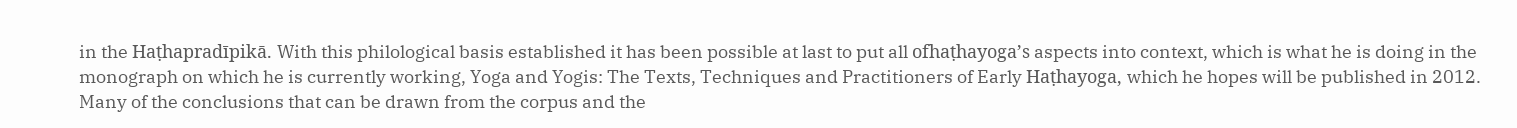in the Haṭhapradīpikā. With this philological basis established it has been possible at last to put all ofhaṭhayoga’s aspects into context, which is what he is doing in the monograph on which he is currently working, Yoga and Yogis: The Texts, Techniques and Practitioners of Early Haṭhayoga, which he hopes will be published in 2012. Many of the conclusions that can be drawn from the corpus and the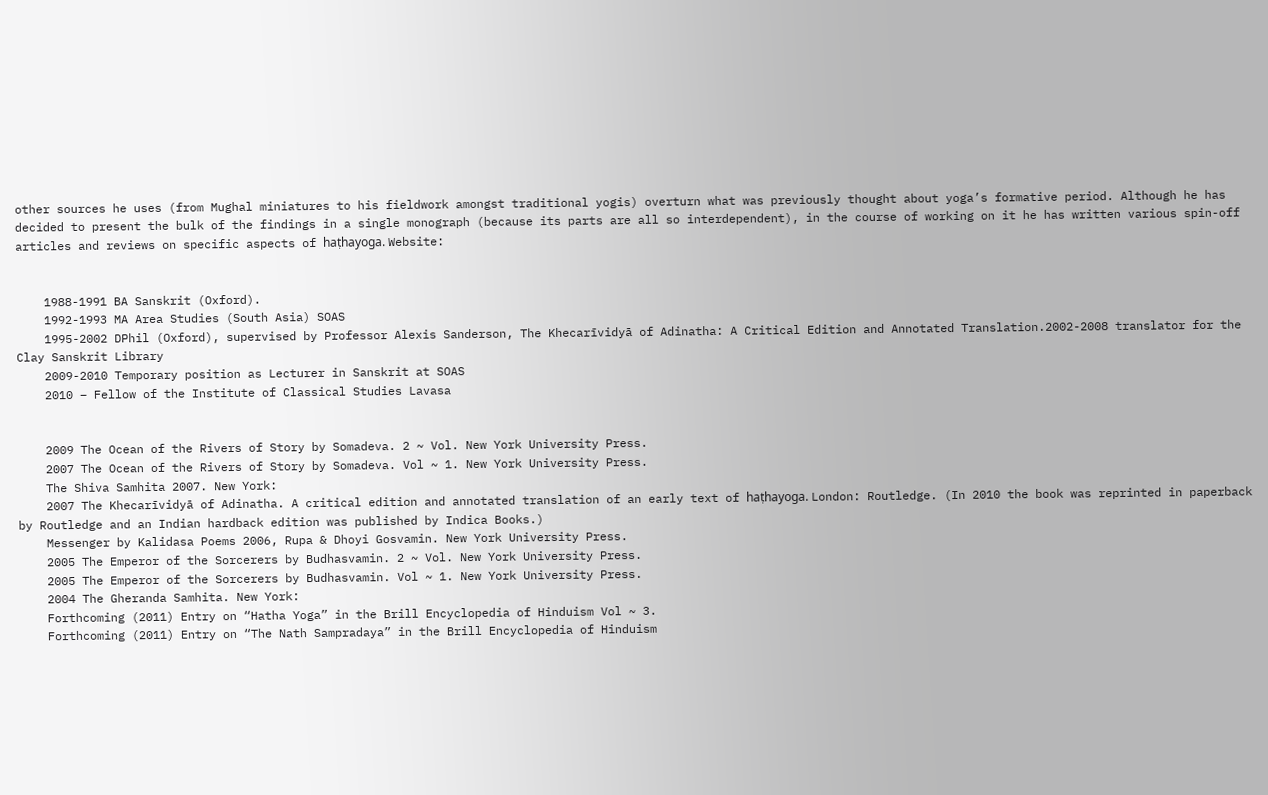other sources he uses (from Mughal miniatures to his fieldwork amongst traditional yogis) overturn what was previously thought about yoga’s formative period. Although he has decided to present the bulk of the findings in a single monograph (because its parts are all so interdependent), in the course of working on it he has written various spin-off articles and reviews on specific aspects of haṭhayoga. Website:


    1988-1991 BA Sanskrit (Oxford).
    1992-1993 MA Area Studies (South Asia) SOAS
    1995-2002 DPhil (Oxford), supervised by Professor Alexis Sanderson, The Khecarīvidyā of Adinatha: A Critical Edition and Annotated Translation.2002-2008 translator for the Clay Sanskrit Library
    2009-2010 Temporary position as Lecturer in Sanskrit at SOAS
    2010 – Fellow of the Institute of Classical Studies Lavasa


    2009 The Ocean of the Rivers of Story by Somadeva. 2 ~ Vol. New York University Press.
    2007 The Ocean of the Rivers of Story by Somadeva. Vol ~ 1. New York University Press.
    The Shiva Samhita 2007. New York:
    2007 The Khecarīvidyā of Adinatha. A critical edition and annotated translation of an early text of haṭhayoga. London: Routledge. (In 2010 the book was reprinted in paperback by Routledge and an Indian hardback edition was published by Indica Books.)
    Messenger by Kalidasa Poems 2006, Rupa & Dhoyi Gosvamin. New York University Press.
    2005 The Emperor of the Sorcerers by Budhasvamin. 2 ~ Vol. New York University Press.
    2005 The Emperor of the Sorcerers by Budhasvamin. Vol ~ 1. New York University Press.
    2004 The Gheranda Samhita. New York:
    Forthcoming (2011) Entry on “Hatha Yoga” in the Brill Encyclopedia of Hinduism Vol ~ 3.
    Forthcoming (2011) Entry on “The Nath Sampradaya” in the Brill Encyclopedia of Hinduism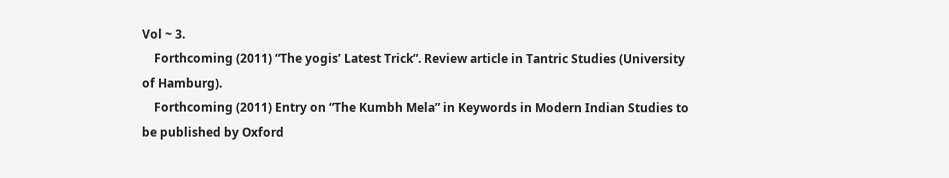Vol ~ 3.
    Forthcoming (2011) “The yogis’ Latest Trick”. Review article in Tantric Studies (University of Hamburg).
    Forthcoming (2011) Entry on “The Kumbh Mela” in Keywords in Modern Indian Studies to be published by Oxford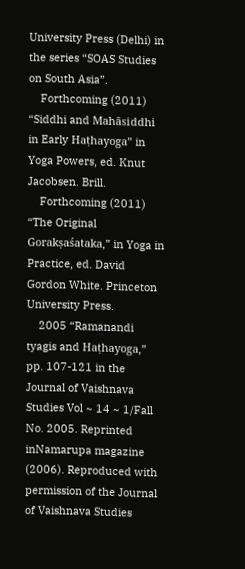University Press (Delhi) in the series “SOAS Studies on South Asia”.
    Forthcoming (2011) “Siddhi and Mahāsiddhi in Early Haṭhayoga” in Yoga Powers, ed. Knut Jacobsen. Brill.
    Forthcoming (2011) “The Original Gorakṣaśataka,” in Yoga in Practice, ed. David Gordon White. Princeton University Press.
    2005 “Ramanandi tyagis and Haṭhayoga,” pp. 107-121 in the Journal of Vaishnava Studies Vol ~ 14 ~ 1/Fall No. 2005. Reprinted inNamarupa magazine (2006). Reproduced with permission of the Journal of Vaishnava Studies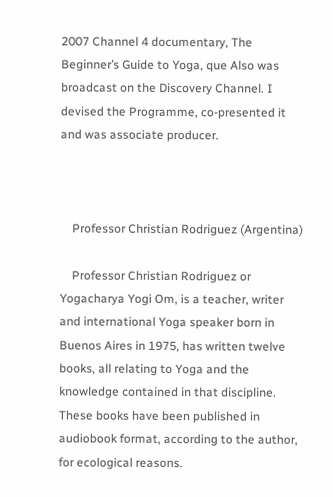2007 Channel 4 documentary, The Beginner’s Guide to Yoga, que Also was broadcast on the Discovery Channel. I devised the Programme, co-presented it and was associate producer.



    Professor Christian Rodriguez (Argentina)

    Professor Christian Rodriguez or Yogacharya Yogi Om, is a teacher, writer and international Yoga speaker born in Buenos Aires in 1975, has written twelve books, all relating to Yoga and the knowledge contained in that discipline. These books have been published in audiobook format, according to the author, for ecological reasons.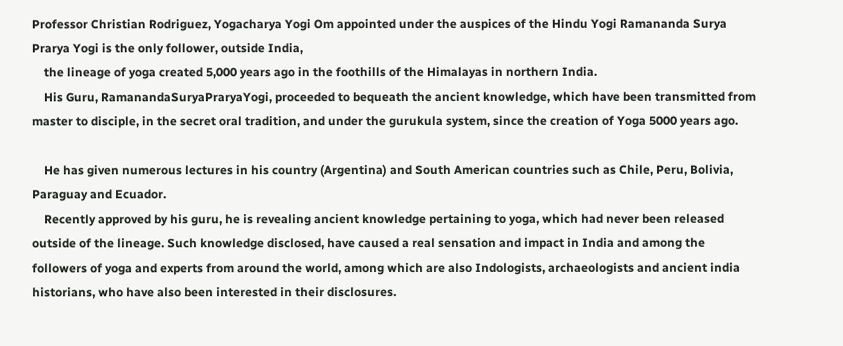Professor Christian Rodriguez, Yogacharya Yogi Om appointed under the auspices of the Hindu Yogi Ramananda Surya Prarya Yogi is the only follower, outside India,
    the lineage of yoga created 5,000 years ago in the foothills of the Himalayas in northern India.
    His Guru, RamanandaSuryaPraryaYogi, proceeded to bequeath the ancient knowledge, which have been transmitted from master to disciple, in the secret oral tradition, and under the gurukula system, since the creation of Yoga 5000 years ago.

    He has given numerous lectures in his country (Argentina) and South American countries such as Chile, Peru, Bolivia, Paraguay and Ecuador.
    Recently approved by his guru, he is revealing ancient knowledge pertaining to yoga, which had never been released outside of the lineage. Such knowledge disclosed, have caused a real sensation and impact in India and among the followers of yoga and experts from around the world, among which are also Indologists, archaeologists and ancient india historians, who have also been interested in their disclosures.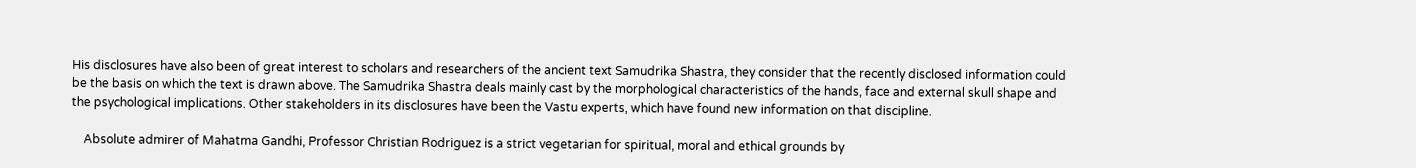His disclosures have also been of great interest to scholars and researchers of the ancient text Samudrika Shastra, they consider that the recently disclosed information could be the basis on which the text is drawn above. The Samudrika Shastra deals mainly cast by the morphological characteristics of the hands, face and external skull shape and the psychological implications. Other stakeholders in its disclosures have been the Vastu experts, which have found new information on that discipline.

    Absolute admirer of Mahatma Gandhi, Professor Christian Rodriguez is a strict vegetarian for spiritual, moral and ethical grounds by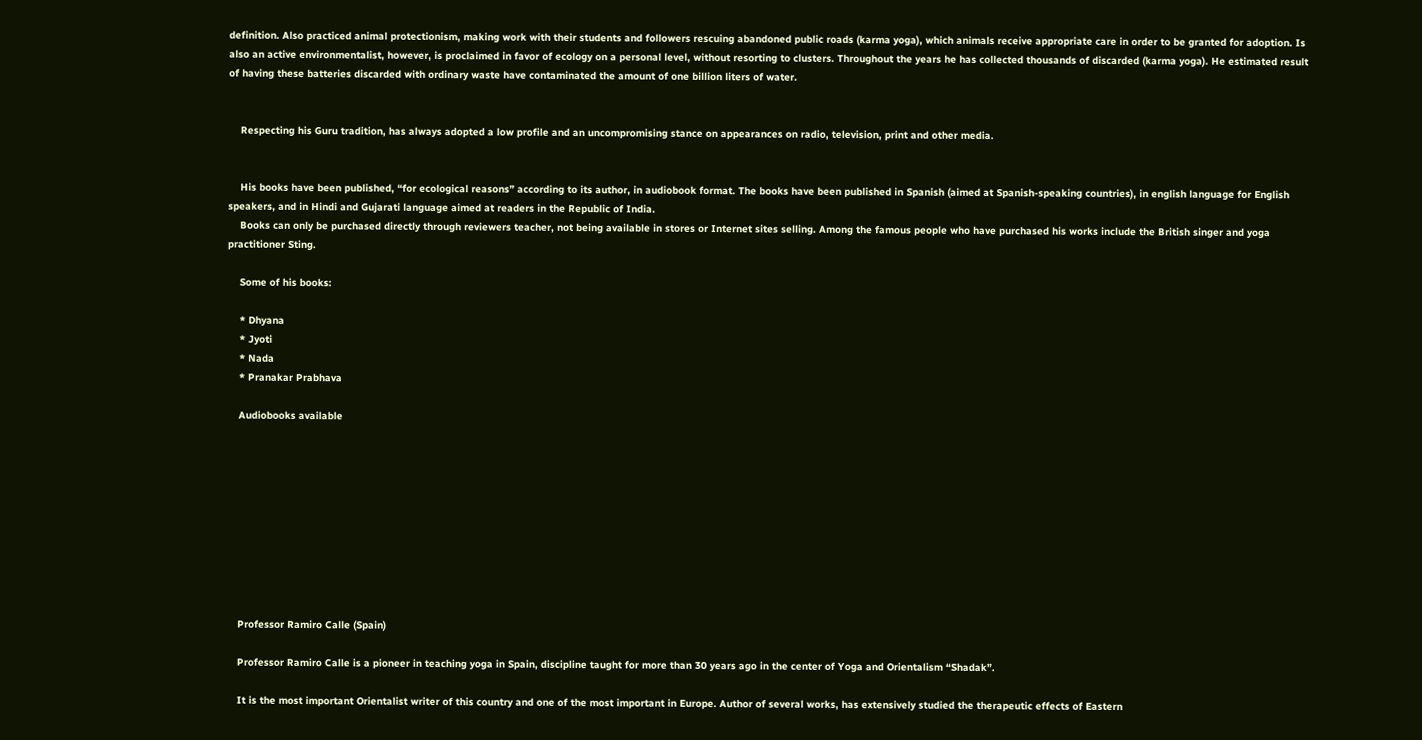definition. Also practiced animal protectionism, making work with their students and followers rescuing abandoned public roads (karma yoga), which animals receive appropriate care in order to be granted for adoption. Is also an active environmentalist, however, is proclaimed in favor of ecology on a personal level, without resorting to clusters. Throughout the years he has collected thousands of discarded (karma yoga). He estimated result of having these batteries discarded with ordinary waste have contaminated the amount of one billion liters of water.


    Respecting his Guru tradition, has always adopted a low profile and an uncompromising stance on appearances on radio, television, print and other media.


    His books have been published, “for ecological reasons” according to its author, in audiobook format. The books have been published in Spanish (aimed at Spanish-speaking countries), in english language for English speakers, and in Hindi and Gujarati language aimed at readers in the Republic of India.
    Books can only be purchased directly through reviewers teacher, not being available in stores or Internet sites selling. Among the famous people who have purchased his works include the British singer and yoga practitioner Sting.

    Some of his books:

    * Dhyana
    * Jyoti
    * Nada
    * Pranakar Prabhava

    Audiobooks available










    Professor Ramiro Calle (Spain)

    Professor Ramiro Calle is a pioneer in teaching yoga in Spain, discipline taught for more than 30 years ago in the center of Yoga and Orientalism “Shadak”.

    It is the most important Orientalist writer of this country and one of the most important in Europe. Author of several works, has extensively studied the therapeutic effects of Eastern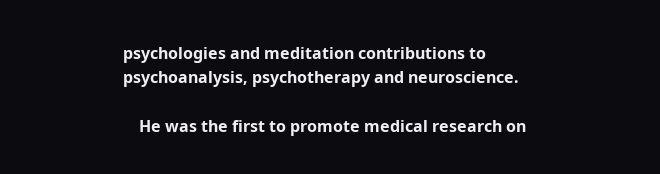psychologies and meditation contributions to psychoanalysis, psychotherapy and neuroscience.

    He was the first to promote medical research on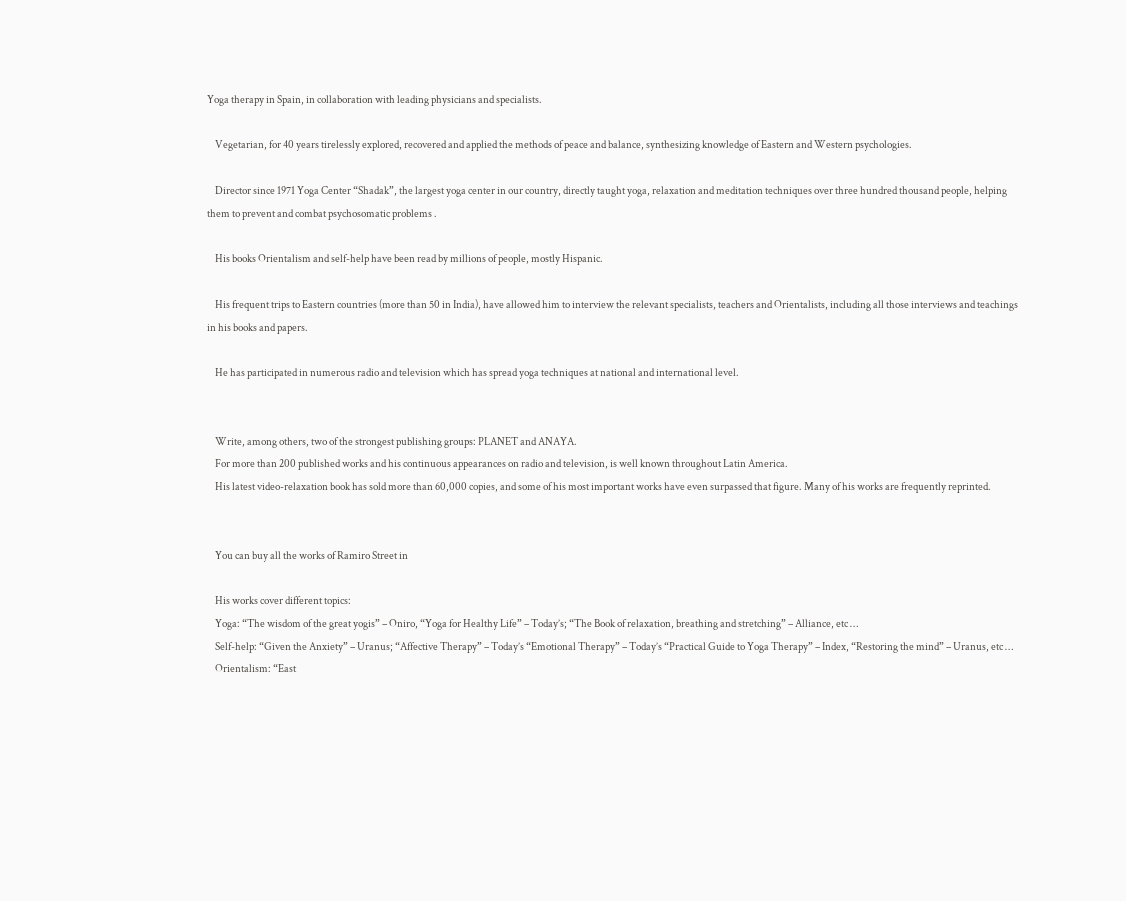Yoga therapy in Spain, in collaboration with leading physicians and specialists.

    Vegetarian, for 40 years tirelessly explored, recovered and applied the methods of peace and balance, synthesizing knowledge of Eastern and Western psychologies.

    Director since 1971 Yoga Center “Shadak”, the largest yoga center in our country, directly taught yoga, relaxation and meditation techniques over three hundred thousand people, helping them to prevent and combat psychosomatic problems .

    His books Orientalism and self-help have been read by millions of people, mostly Hispanic.

    His frequent trips to Eastern countries (more than 50 in India), have allowed him to interview the relevant specialists, teachers and Orientalists, including all those interviews and teachings in his books and papers.

    He has participated in numerous radio and television which has spread yoga techniques at national and international level.


    Write, among others, two of the strongest publishing groups: PLANET and ANAYA.
    For more than 200 published works and his continuous appearances on radio and television, is well known throughout Latin America.
    His latest video-relaxation book has sold more than 60,000 copies, and some of his most important works have even surpassed that figure. Many of his works are frequently reprinted.


    You can buy all the works of Ramiro Street in

    His works cover different topics:
    Yoga: “The wisdom of the great yogis” – Oniro, “Yoga for Healthy Life” – Today’s; “The Book of relaxation, breathing and stretching” – Alliance, etc …
    Self-help: “Given the Anxiety” – Uranus; “Affective Therapy” – Today’s “Emotional Therapy” – Today’s “Practical Guide to Yoga Therapy” – Index, “Restoring the mind” – Uranus, etc …
    Orientalism: “East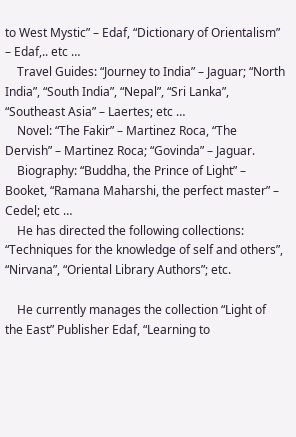to West Mystic” – Edaf, “Dictionary of Orientalism” – Edaf,.. etc …
    Travel Guides: “Journey to India” – Jaguar; “North India”, “South India”, “Nepal”, “Sri Lanka”, “Southeast Asia” – Laertes; etc …
    Novel: “The Fakir” – Martinez Roca, “The Dervish” – Martinez Roca; “Govinda” – Jaguar.
    Biography: “Buddha, the Prince of Light” – Booket, “Ramana Maharshi, the perfect master” – Cedel; etc …
    He has directed the following collections: “Techniques for the knowledge of self and others”, “Nirvana”, “Oriental Library Authors”; etc.

    He currently manages the collection “Light of the East” Publisher Edaf, “Learning to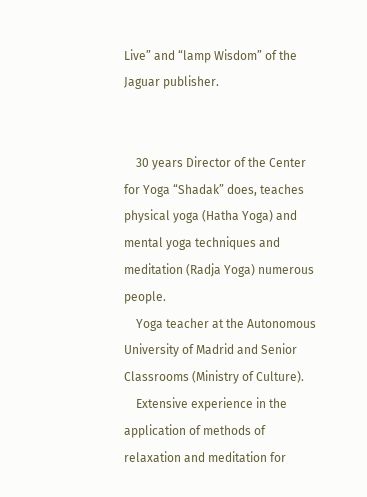Live” and “lamp Wisdom” of the Jaguar publisher.


    30 years Director of the Center for Yoga “Shadak” does, teaches physical yoga (Hatha Yoga) and mental yoga techniques and meditation (Radja Yoga) numerous people.
    Yoga teacher at the Autonomous University of Madrid and Senior Classrooms (Ministry of Culture).
    Extensive experience in the application of methods of relaxation and meditation for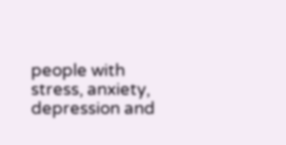people with stress, anxiety, depression and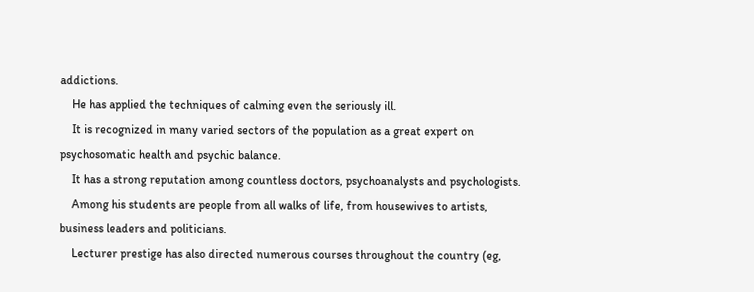addictions.
    He has applied the techniques of calming even the seriously ill.
    It is recognized in many varied sectors of the population as a great expert on psychosomatic health and psychic balance.
    It has a strong reputation among countless doctors, psychoanalysts and psychologists.
    Among his students are people from all walks of life, from housewives to artists, business leaders and politicians.
    Lecturer prestige has also directed numerous courses throughout the country (eg,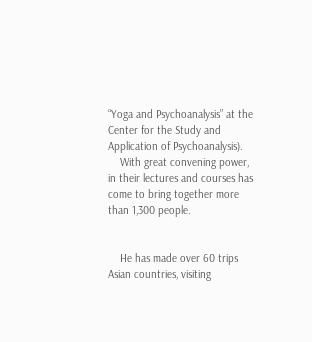“Yoga and Psychoanalysis” at the Center for the Study and Application of Psychoanalysis).
    With great convening power, in their lectures and courses has come to bring together more than 1,300 people.


    He has made over 60 trips Asian countries, visiting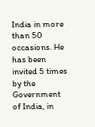India in more than 50 occasions. He has been invited 5 times by the Government of India, in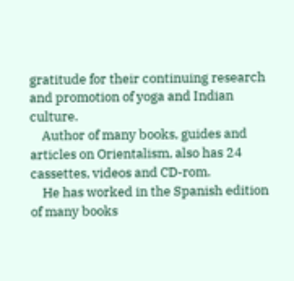gratitude for their continuing research and promotion of yoga and Indian culture.
    Author of many books, guides and articles on Orientalism, also has 24 cassettes, videos and CD-rom.
    He has worked in the Spanish edition of many books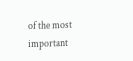of the most important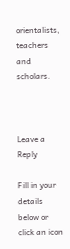orientalists, teachers and scholars.



Leave a Reply

Fill in your details below or click an icon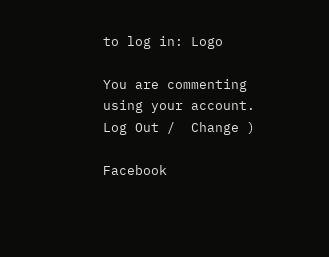to log in: Logo

You are commenting using your account. Log Out /  Change )

Facebook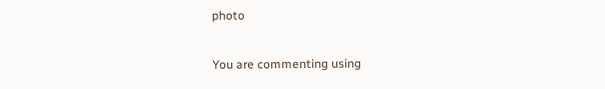photo

You are commenting using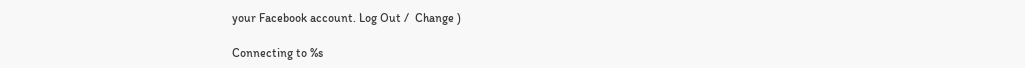your Facebook account. Log Out /  Change )

Connecting to %s